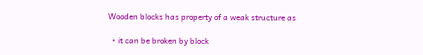Wooden blocks has property of a weak structure as

  • it can be broken by block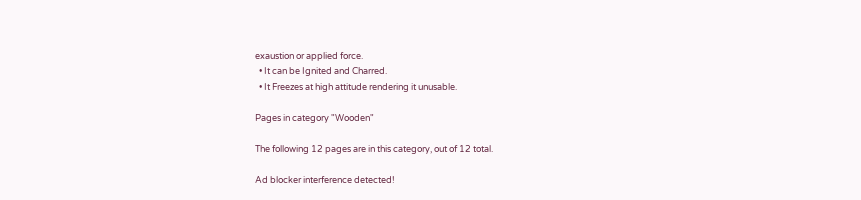exaustion or applied force.
  • It can be Ignited and Charred.
  • It Freezes at high attitude rendering it unusable.

Pages in category "Wooden"

The following 12 pages are in this category, out of 12 total.

Ad blocker interference detected!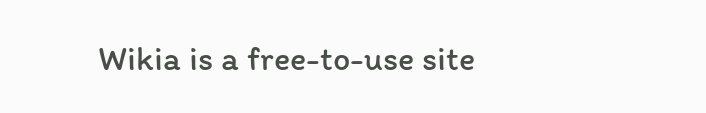Wikia is a free-to-use site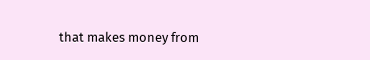that makes money from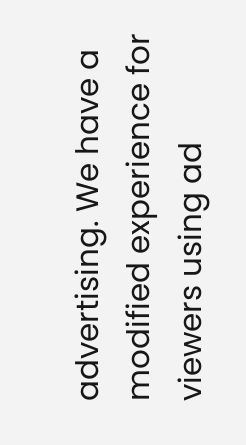advertising. We have a modified experience for viewers using ad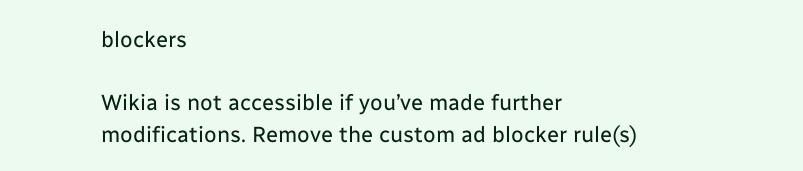blockers

Wikia is not accessible if you’ve made further modifications. Remove the custom ad blocker rule(s)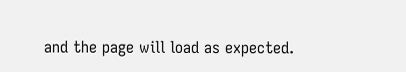and the page will load as expected.